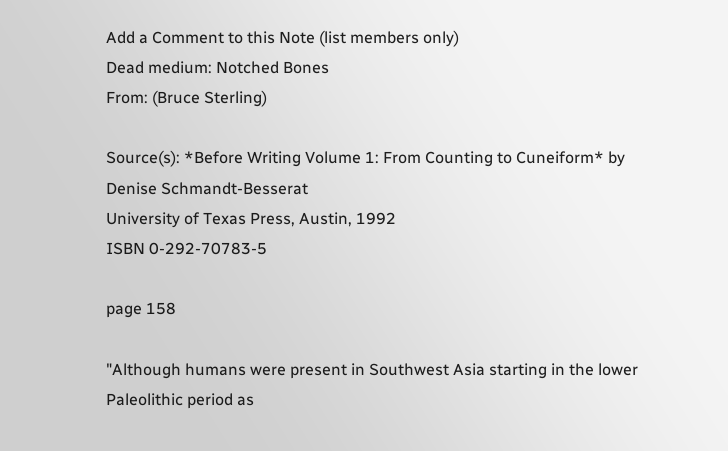Add a Comment to this Note (list members only)
Dead medium: Notched Bones
From: (Bruce Sterling)

Source(s): *Before Writing Volume 1: From Counting to Cuneiform* by Denise Schmandt-Besserat
University of Texas Press, Austin, 1992
ISBN 0-292-70783-5

page 158

"Although humans were present in Southwest Asia starting in the lower Paleolithic period as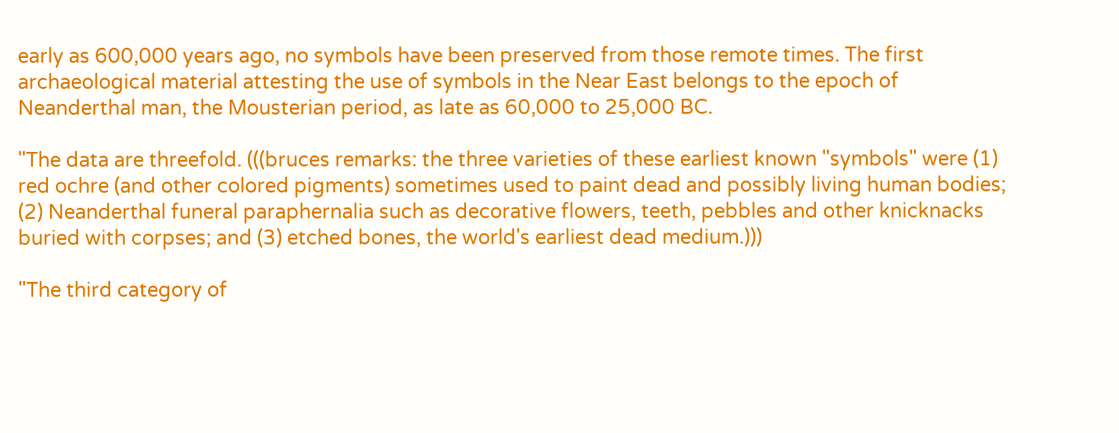early as 600,000 years ago, no symbols have been preserved from those remote times. The first archaeological material attesting the use of symbols in the Near East belongs to the epoch of Neanderthal man, the Mousterian period, as late as 60,000 to 25,000 BC.

"The data are threefold. (((bruces remarks: the three varieties of these earliest known "symbols" were (1) red ochre (and other colored pigments) sometimes used to paint dead and possibly living human bodies; (2) Neanderthal funeral paraphernalia such as decorative flowers, teeth, pebbles and other knicknacks buried with corpses; and (3) etched bones, the world's earliest dead medium.)))

"The third category of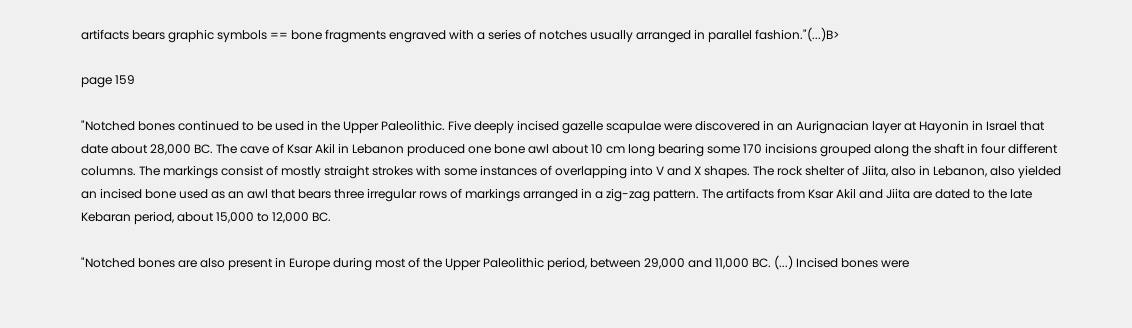artifacts bears graphic symbols == bone fragments engraved with a series of notches usually arranged in parallel fashion."(...)B>

page 159

"Notched bones continued to be used in the Upper Paleolithic. Five deeply incised gazelle scapulae were discovered in an Aurignacian layer at Hayonin in Israel that date about 28,000 BC. The cave of Ksar Akil in Lebanon produced one bone awl about 10 cm long bearing some 170 incisions grouped along the shaft in four different columns. The markings consist of mostly straight strokes with some instances of overlapping into V and X shapes. The rock shelter of Jiita, also in Lebanon, also yielded an incised bone used as an awl that bears three irregular rows of markings arranged in a zig-zag pattern. The artifacts from Ksar Akil and Jiita are dated to the late Kebaran period, about 15,000 to 12,000 BC.

"Notched bones are also present in Europe during most of the Upper Paleolithic period, between 29,000 and 11,000 BC. (...) Incised bones were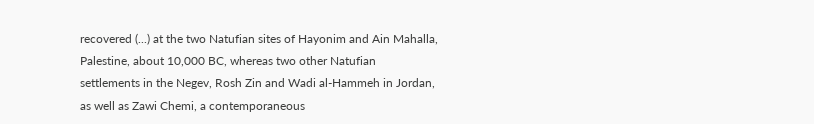recovered (...) at the two Natufian sites of Hayonim and Ain Mahalla, Palestine, about 10,000 BC, whereas two other Natufian settlements in the Negev, Rosh Zin and Wadi al-Hammeh in Jordan, as well as Zawi Chemi, a contemporaneous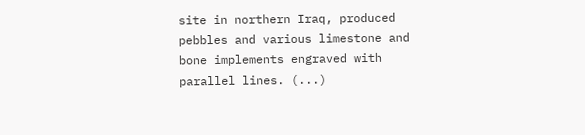site in northern Iraq, produced pebbles and various limestone and bone implements engraved with parallel lines. (...)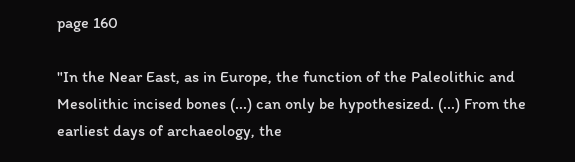page 160

"In the Near East, as in Europe, the function of the Paleolithic and Mesolithic incised bones (...) can only be hypothesized. (...) From the earliest days of archaeology, the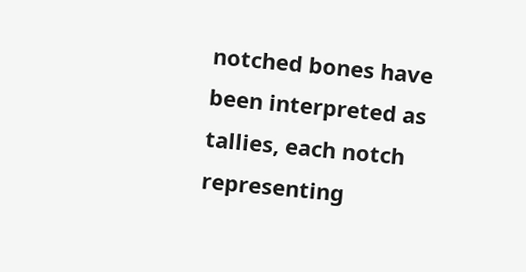notched bones have been interpreted as tallies, each notch representing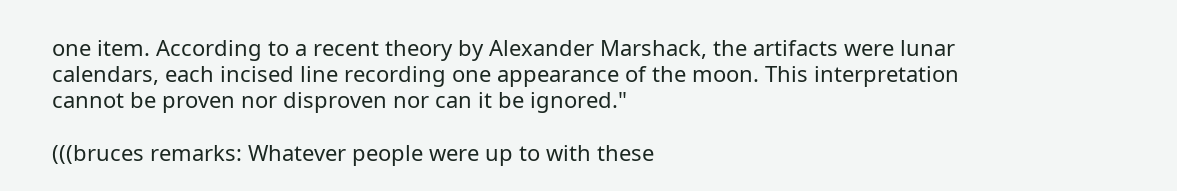one item. According to a recent theory by Alexander Marshack, the artifacts were lunar calendars, each incised line recording one appearance of the moon. This interpretation cannot be proven nor disproven nor can it be ignored."

(((bruces remarks: Whatever people were up to with these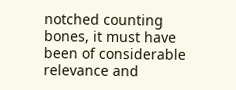notched counting bones, it must have been of considerable relevance and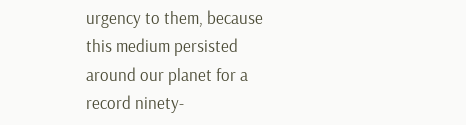urgency to them, because this medium persisted around our planet for a record ninety-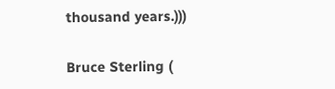thousand years.)))

Bruce Sterling (